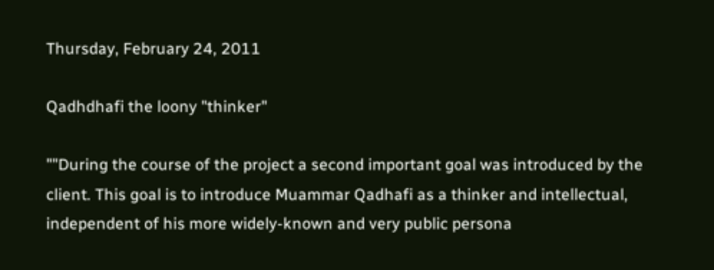Thursday, February 24, 2011

Qadhdhafi the loony "thinker"

""During the course of the project a second important goal was introduced by the client. This goal is to introduce Muammar Qadhafi as a thinker and intellectual, independent of his more widely-known and very public persona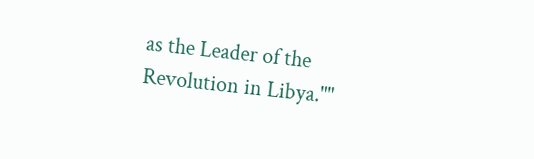as the Leader of the Revolution in Libya.""